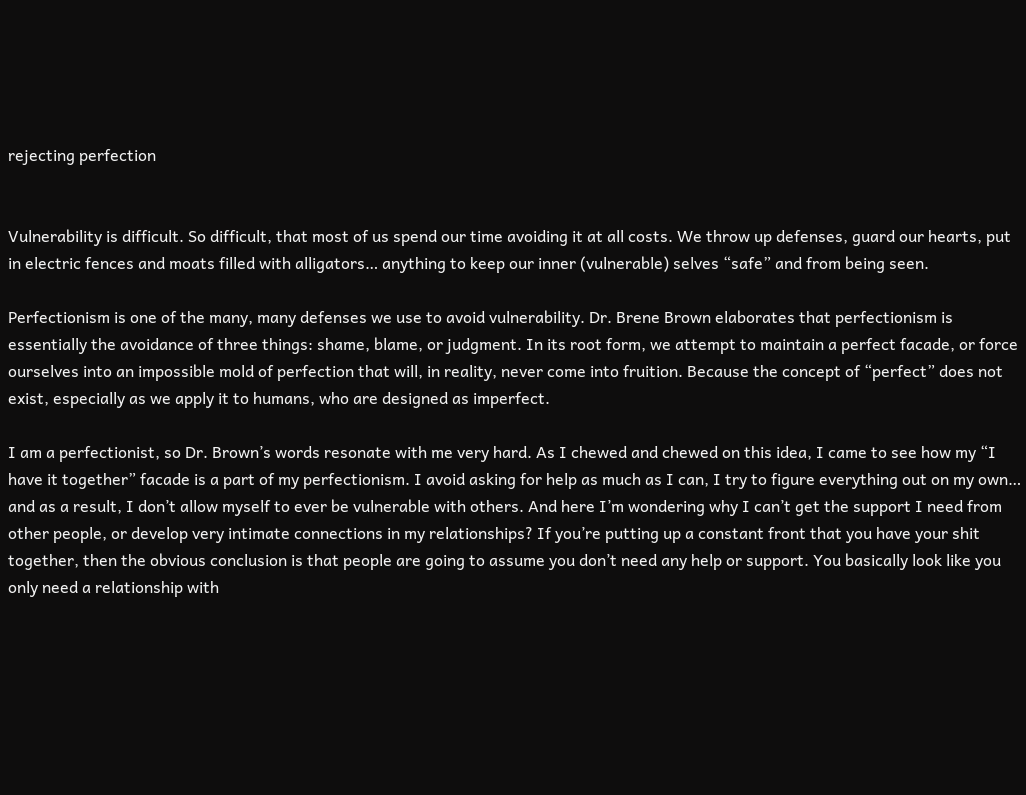rejecting perfection


Vulnerability is difficult. So difficult, that most of us spend our time avoiding it at all costs. We throw up defenses, guard our hearts, put in electric fences and moats filled with alligators… anything to keep our inner (vulnerable) selves “safe” and from being seen.

Perfectionism is one of the many, many defenses we use to avoid vulnerability. Dr. Brene Brown elaborates that perfectionism is essentially the avoidance of three things: shame, blame, or judgment. In its root form, we attempt to maintain a perfect facade, or force ourselves into an impossible mold of perfection that will, in reality, never come into fruition. Because the concept of “perfect” does not exist, especially as we apply it to humans, who are designed as imperfect.

I am a perfectionist, so Dr. Brown’s words resonate with me very hard. As I chewed and chewed on this idea, I came to see how my “I have it together” facade is a part of my perfectionism. I avoid asking for help as much as I can, I try to figure everything out on my own… and as a result, I don’t allow myself to ever be vulnerable with others. And here I’m wondering why I can’t get the support I need from other people, or develop very intimate connections in my relationships? If you’re putting up a constant front that you have your shit together, then the obvious conclusion is that people are going to assume you don’t need any help or support. You basically look like you only need a relationship with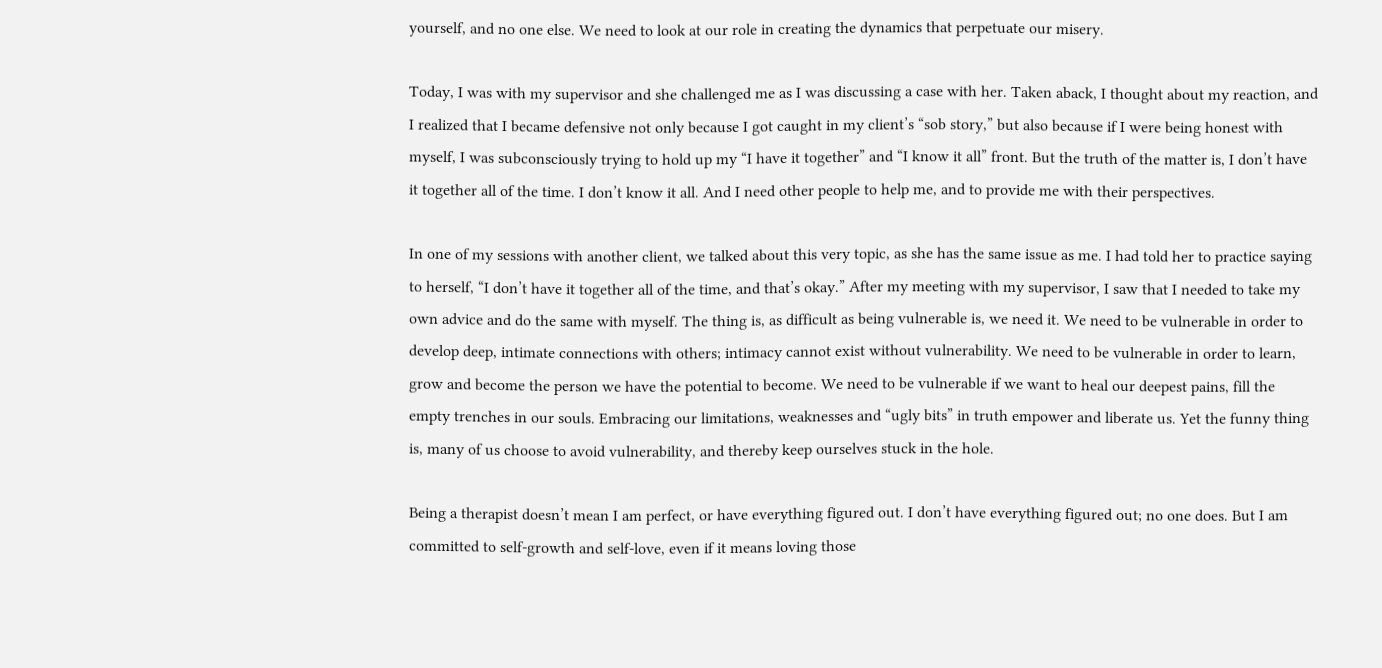yourself, and no one else. We need to look at our role in creating the dynamics that perpetuate our misery.

Today, I was with my supervisor and she challenged me as I was discussing a case with her. Taken aback, I thought about my reaction, and I realized that I became defensive not only because I got caught in my client’s “sob story,” but also because if I were being honest with myself, I was subconsciously trying to hold up my “I have it together” and “I know it all” front. But the truth of the matter is, I don’t have it together all of the time. I don’t know it all. And I need other people to help me, and to provide me with their perspectives.

In one of my sessions with another client, we talked about this very topic, as she has the same issue as me. I had told her to practice saying to herself, “I don’t have it together all of the time, and that’s okay.” After my meeting with my supervisor, I saw that I needed to take my own advice and do the same with myself. The thing is, as difficult as being vulnerable is, we need it. We need to be vulnerable in order to develop deep, intimate connections with others; intimacy cannot exist without vulnerability. We need to be vulnerable in order to learn, grow and become the person we have the potential to become. We need to be vulnerable if we want to heal our deepest pains, fill the empty trenches in our souls. Embracing our limitations, weaknesses and “ugly bits” in truth empower and liberate us. Yet the funny thing is, many of us choose to avoid vulnerability, and thereby keep ourselves stuck in the hole.

Being a therapist doesn’t mean I am perfect, or have everything figured out. I don’t have everything figured out; no one does. But I am committed to self-growth and self-love, even if it means loving those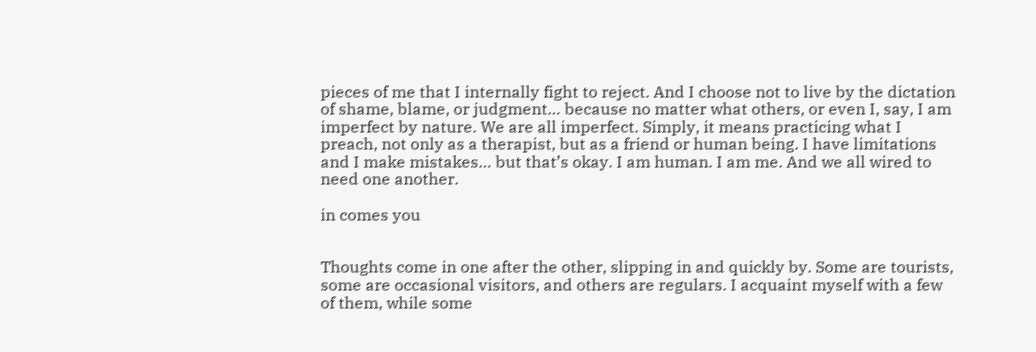pieces of me that I internally fight to reject. And I choose not to live by the dictation of shame, blame, or judgment… because no matter what others, or even I, say, I am imperfect by nature. We are all imperfect. Simply, it means practicing what I preach, not only as a therapist, but as a friend or human being. I have limitations and I make mistakes… but that’s okay. I am human. I am me. And we all wired to need one another.

in comes you


Thoughts come in one after the other, slipping in and quickly by. Some are tourists, some are occasional visitors, and others are regulars. I acquaint myself with a few of them, while some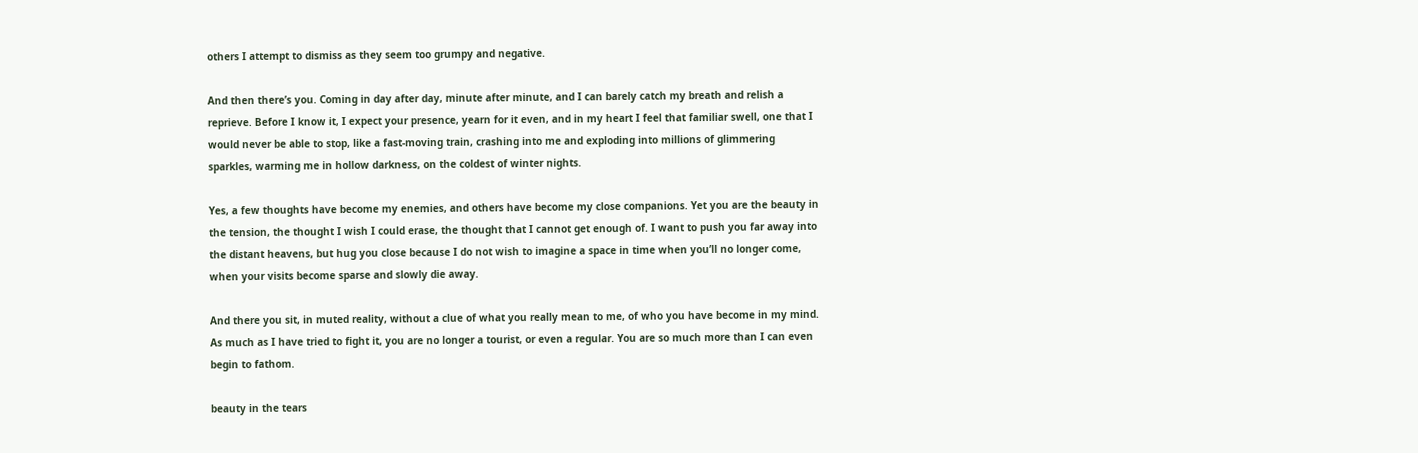others I attempt to dismiss as they seem too grumpy and negative.

And then there’s you. Coming in day after day, minute after minute, and I can barely catch my breath and relish a reprieve. Before I know it, I expect your presence, yearn for it even, and in my heart I feel that familiar swell, one that I would never be able to stop, like a fast-moving train, crashing into me and exploding into millions of glimmering sparkles, warming me in hollow darkness, on the coldest of winter nights.

Yes, a few thoughts have become my enemies, and others have become my close companions. Yet you are the beauty in the tension, the thought I wish I could erase, the thought that I cannot get enough of. I want to push you far away into the distant heavens, but hug you close because I do not wish to imagine a space in time when you’ll no longer come, when your visits become sparse and slowly die away.

And there you sit, in muted reality, without a clue of what you really mean to me, of who you have become in my mind. As much as I have tried to fight it, you are no longer a tourist, or even a regular. You are so much more than I can even begin to fathom.

beauty in the tears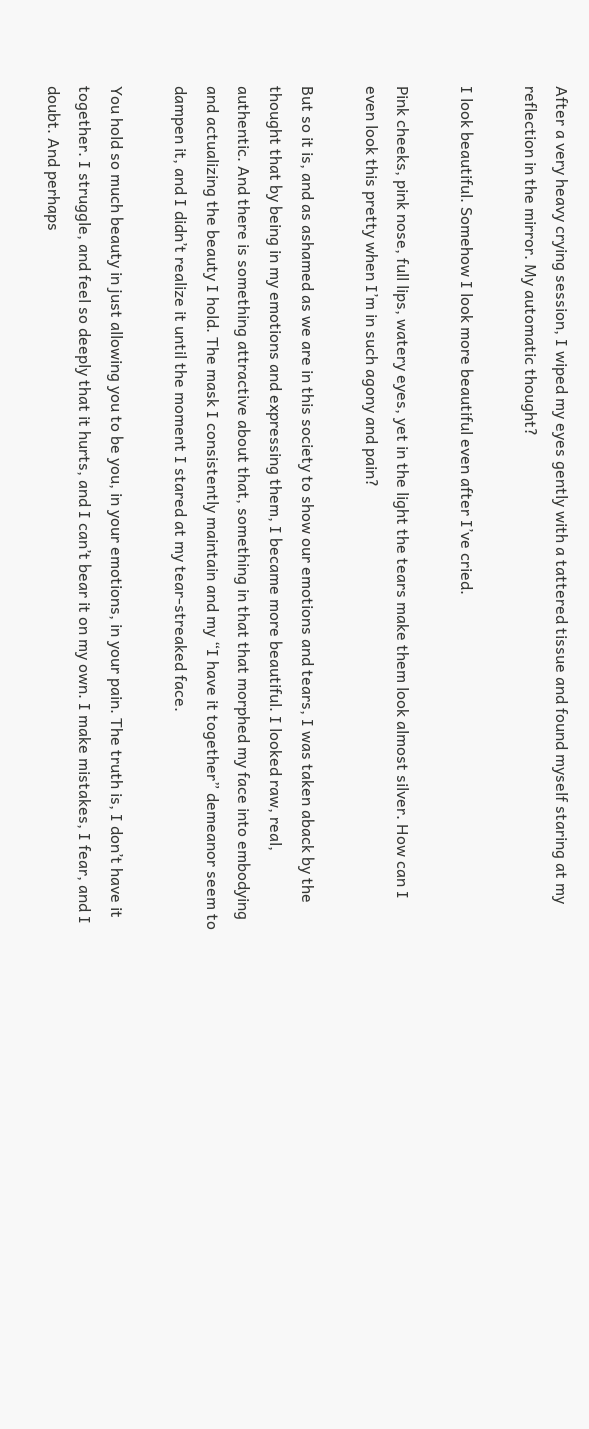After a very heavy crying session, I wiped my eyes gently with a tattered tissue and found myself staring at my reflection in the mirror. My automatic thought?

I look beautiful. Somehow I look more beautiful even after I’ve cried.

Pink cheeks, pink nose, full lips, watery eyes, yet in the light the tears make them look almost silver. How can I even look this pretty when I’m in such agony and pain?

But so it is, and as ashamed as we are in this society to show our emotions and tears, I was taken aback by the thought that by being in my emotions and expressing them, I became more beautiful. I looked raw, real, authentic. And there is something attractive about that, something in that that morphed my face into embodying and actualizing the beauty I hold. The mask I consistently maintain and my “I have it together” demeanor seem to dampen it, and I didn’t realize it until the moment I stared at my tear-streaked face.

You hold so much beauty in just allowing you to be you, in your emotions, in your pain. The truth is, I don’t have it together. I struggle, and feel so deeply that it hurts, and I can’t bear it on my own. I make mistakes, I fear, and I doubt. And perhaps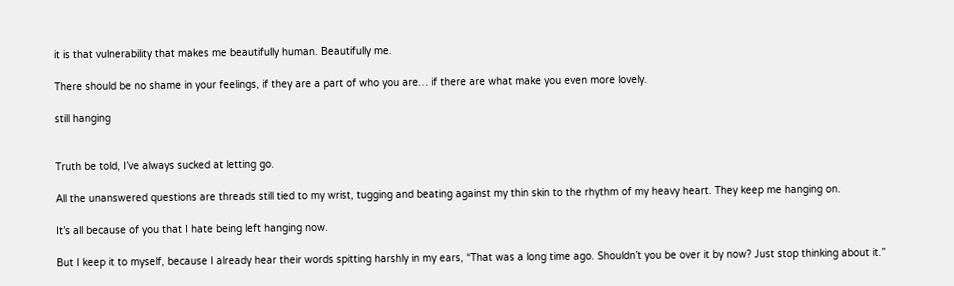it is that vulnerability that makes me beautifully human. Beautifully me.

There should be no shame in your feelings, if they are a part of who you are… if there are what make you even more lovely.

still hanging


Truth be told, I’ve always sucked at letting go.

All the unanswered questions are threads still tied to my wrist, tugging and beating against my thin skin to the rhythm of my heavy heart. They keep me hanging on.

It’s all because of you that I hate being left hanging now.

But I keep it to myself, because I already hear their words spitting harshly in my ears, “That was a long time ago. Shouldn’t you be over it by now? Just stop thinking about it.”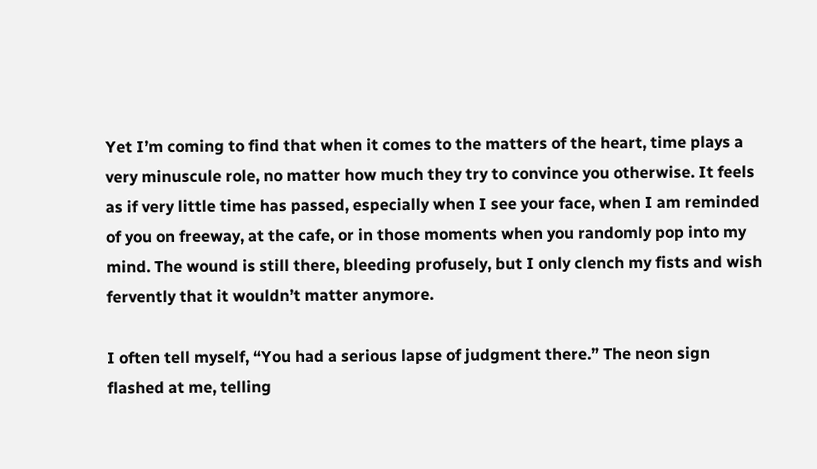Yet I’m coming to find that when it comes to the matters of the heart, time plays a very minuscule role, no matter how much they try to convince you otherwise. It feels as if very little time has passed, especially when I see your face, when I am reminded of you on freeway, at the cafe, or in those moments when you randomly pop into my mind. The wound is still there, bleeding profusely, but I only clench my fists and wish fervently that it wouldn’t matter anymore.

I often tell myself, “You had a serious lapse of judgment there.” The neon sign flashed at me, telling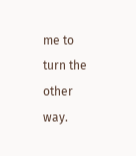me to turn the other way.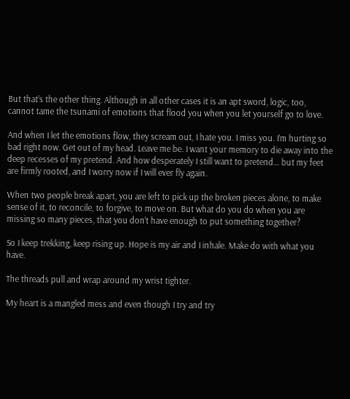But that’s the other thing. Although in all other cases it is an apt sword, logic, too, cannot tame the tsunami of emotions that flood you when you let yourself go to love.

And when I let the emotions flow, they scream out, I hate you. I miss you. I’m hurting so bad right now. Get out of my head. Leave me be. I want your memory to die away into the deep recesses of my pretend. And how desperately I still want to pretend… but my feet are firmly rooted, and I worry now if I will ever fly again.

When two people break apart, you are left to pick up the broken pieces alone, to make sense of it, to reconcile, to forgive, to move on. But what do you do when you are missing so many pieces, that you don’t have enough to put something together?

So I keep trekking, keep rising up. Hope is my air and I inhale. Make do with what you have.

The threads pull and wrap around my wrist tighter.

My heart is a mangled mess and even though I try and try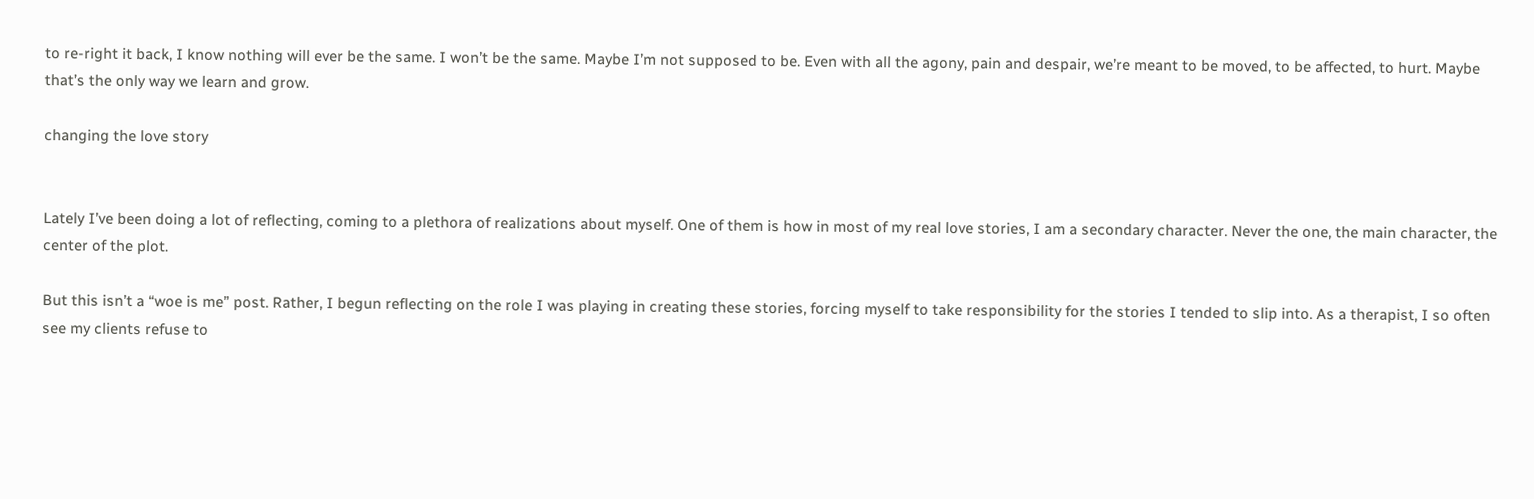to re-right it back, I know nothing will ever be the same. I won’t be the same. Maybe I’m not supposed to be. Even with all the agony, pain and despair, we’re meant to be moved, to be affected, to hurt. Maybe that’s the only way we learn and grow.

changing the love story


Lately I’ve been doing a lot of reflecting, coming to a plethora of realizations about myself. One of them is how in most of my real love stories, I am a secondary character. Never the one, the main character, the center of the plot.

But this isn’t a “woe is me” post. Rather, I begun reflecting on the role I was playing in creating these stories, forcing myself to take responsibility for the stories I tended to slip into. As a therapist, I so often see my clients refuse to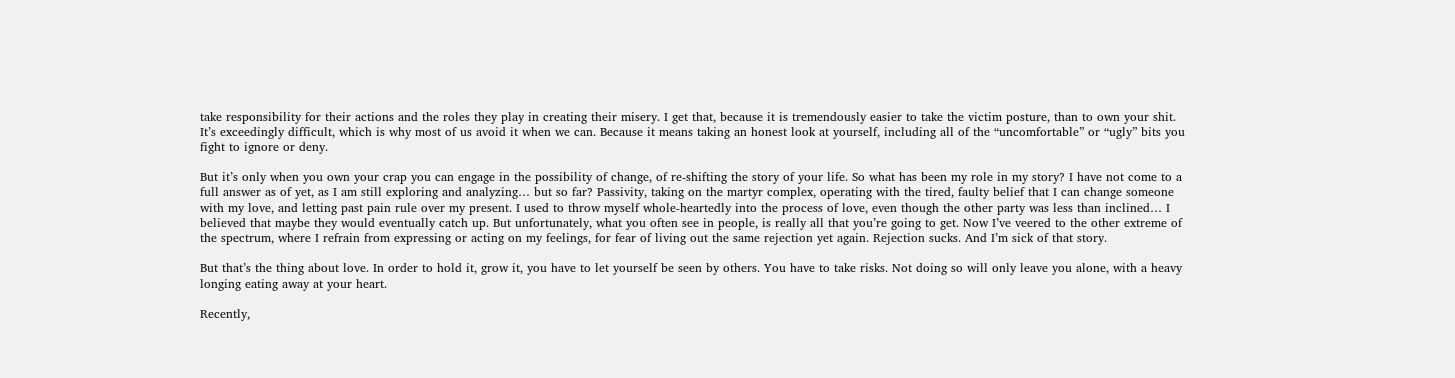take responsibility for their actions and the roles they play in creating their misery. I get that, because it is tremendously easier to take the victim posture, than to own your shit. It’s exceedingly difficult, which is why most of us avoid it when we can. Because it means taking an honest look at yourself, including all of the “uncomfortable” or “ugly” bits you fight to ignore or deny.

But it’s only when you own your crap you can engage in the possibility of change, of re-shifting the story of your life. So what has been my role in my story? I have not come to a full answer as of yet, as I am still exploring and analyzing… but so far? Passivity, taking on the martyr complex, operating with the tired, faulty belief that I can change someone with my love, and letting past pain rule over my present. I used to throw myself whole-heartedly into the process of love, even though the other party was less than inclined… I believed that maybe they would eventually catch up. But unfortunately, what you often see in people, is really all that you’re going to get. Now I’ve veered to the other extreme of the spectrum, where I refrain from expressing or acting on my feelings, for fear of living out the same rejection yet again. Rejection sucks. And I’m sick of that story.

But that’s the thing about love. In order to hold it, grow it, you have to let yourself be seen by others. You have to take risks. Not doing so will only leave you alone, with a heavy longing eating away at your heart.

Recently,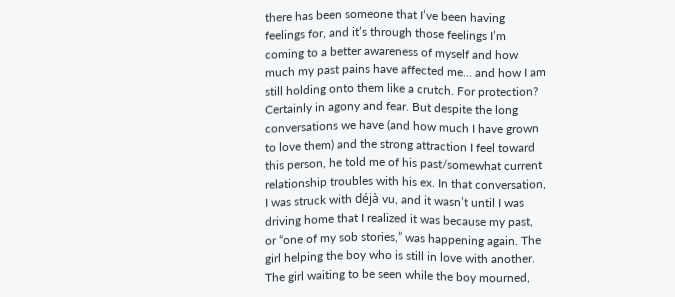there has been someone that I’ve been having feelings for, and it’s through those feelings I’m coming to a better awareness of myself and how much my past pains have affected me… and how I am still holding onto them like a crutch. For protection? Certainly in agony and fear. But despite the long conversations we have (and how much I have grown to love them) and the strong attraction I feel toward this person, he told me of his past/somewhat current relationship troubles with his ex. In that conversation, I was struck with déjà vu, and it wasn’t until I was driving home that I realized it was because my past, or “one of my sob stories,” was happening again. The girl helping the boy who is still in love with another. The girl waiting to be seen while the boy mourned,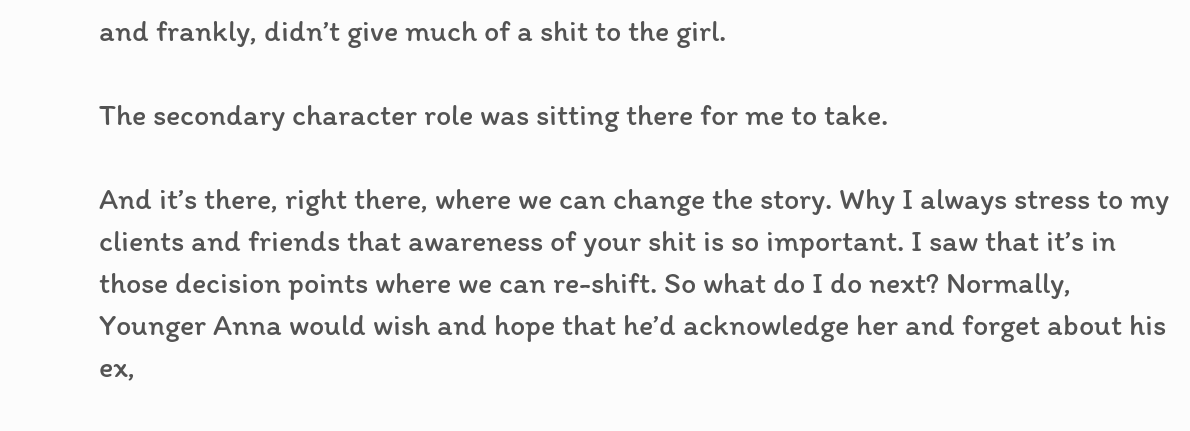and frankly, didn’t give much of a shit to the girl.

The secondary character role was sitting there for me to take.

And it’s there, right there, where we can change the story. Why I always stress to my clients and friends that awareness of your shit is so important. I saw that it’s in those decision points where we can re-shift. So what do I do next? Normally, Younger Anna would wish and hope that he’d acknowledge her and forget about his ex,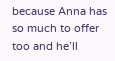because Anna has so much to offer too and he’ll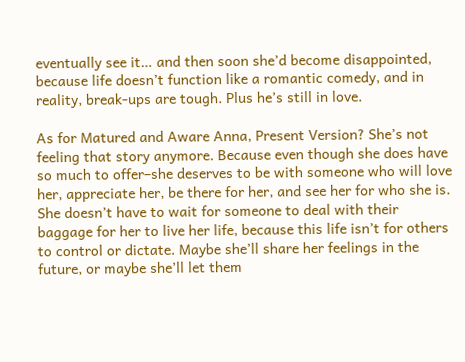eventually see it… and then soon she’d become disappointed, because life doesn’t function like a romantic comedy, and in reality, break-ups are tough. Plus he’s still in love.

As for Matured and Aware Anna, Present Version? She’s not feeling that story anymore. Because even though she does have so much to offer–she deserves to be with someone who will love her, appreciate her, be there for her, and see her for who she is. She doesn’t have to wait for someone to deal with their baggage for her to live her life, because this life isn’t for others to control or dictate. Maybe she’ll share her feelings in the future, or maybe she’ll let them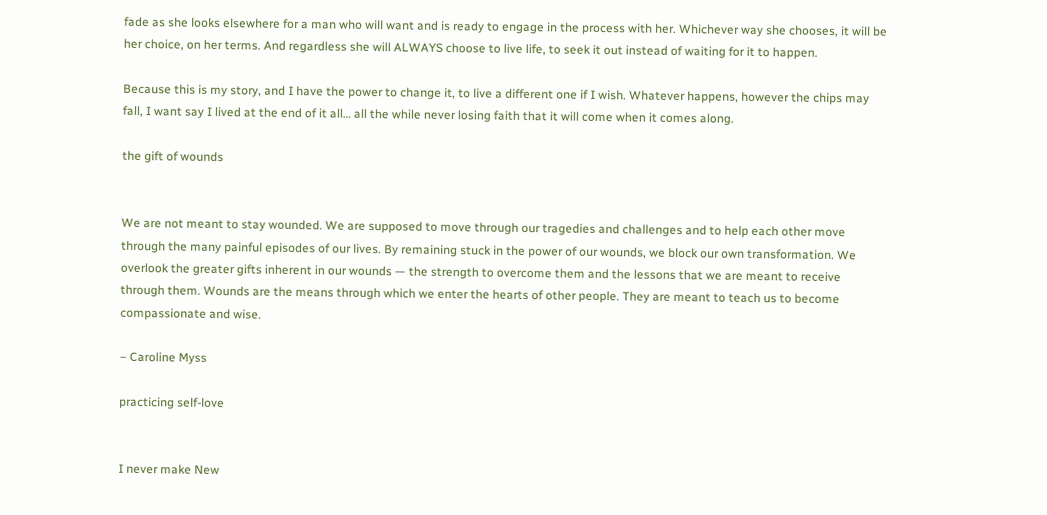fade as she looks elsewhere for a man who will want and is ready to engage in the process with her. Whichever way she chooses, it will be her choice, on her terms. And regardless she will ALWAYS choose to live life, to seek it out instead of waiting for it to happen.

Because this is my story, and I have the power to change it, to live a different one if I wish. Whatever happens, however the chips may fall, I want say I lived at the end of it all… all the while never losing faith that it will come when it comes along.

the gift of wounds


We are not meant to stay wounded. We are supposed to move through our tragedies and challenges and to help each other move through the many painful episodes of our lives. By remaining stuck in the power of our wounds, we block our own transformation. We overlook the greater gifts inherent in our wounds — the strength to overcome them and the lessons that we are meant to receive through them. Wounds are the means through which we enter the hearts of other people. They are meant to teach us to become compassionate and wise.

– Caroline Myss

practicing self-love


I never make New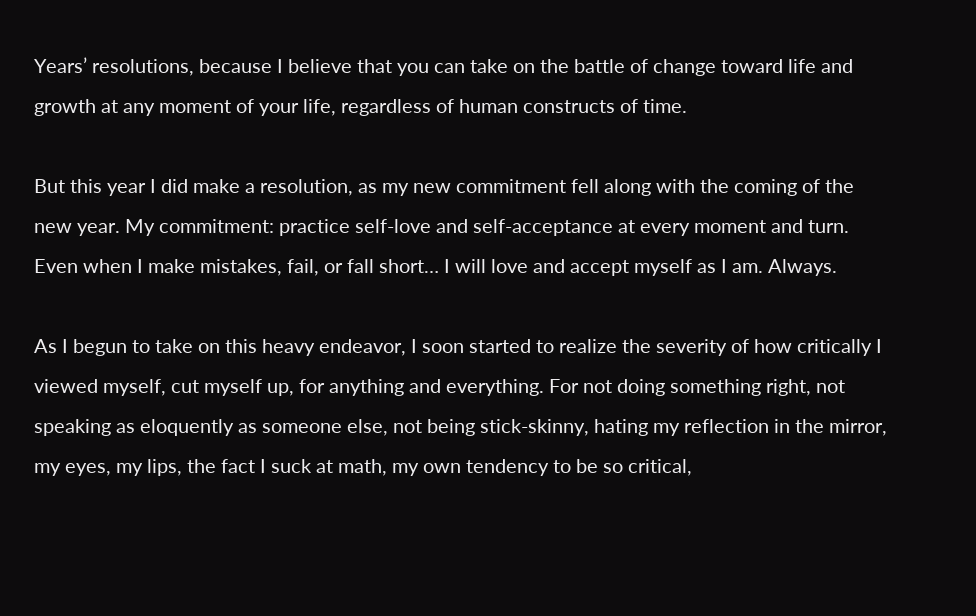Years’ resolutions, because I believe that you can take on the battle of change toward life and growth at any moment of your life, regardless of human constructs of time.

But this year I did make a resolution, as my new commitment fell along with the coming of the new year. My commitment: practice self-love and self-acceptance at every moment and turn. Even when I make mistakes, fail, or fall short… I will love and accept myself as I am. Always.

As I begun to take on this heavy endeavor, I soon started to realize the severity of how critically I viewed myself, cut myself up, for anything and everything. For not doing something right, not speaking as eloquently as someone else, not being stick-skinny, hating my reflection in the mirror, my eyes, my lips, the fact I suck at math, my own tendency to be so critical,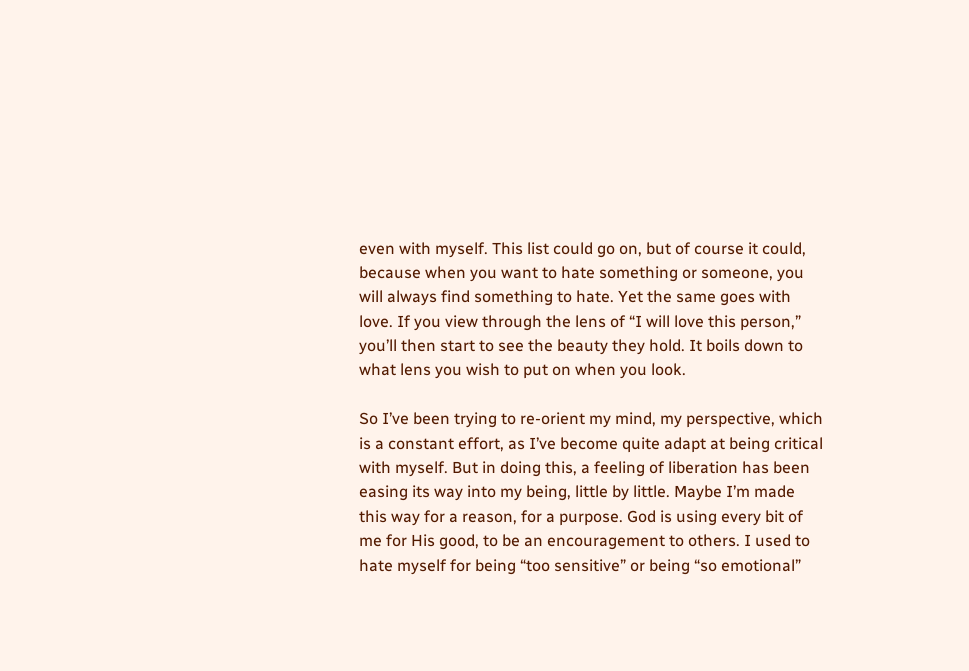even with myself. This list could go on, but of course it could, because when you want to hate something or someone, you will always find something to hate. Yet the same goes with love. If you view through the lens of “I will love this person,” you’ll then start to see the beauty they hold. It boils down to what lens you wish to put on when you look.

So I’ve been trying to re-orient my mind, my perspective, which is a constant effort, as I’ve become quite adapt at being critical with myself. But in doing this, a feeling of liberation has been easing its way into my being, little by little. Maybe I’m made this way for a reason, for a purpose. God is using every bit of me for His good, to be an encouragement to others. I used to hate myself for being “too sensitive” or being “so emotional”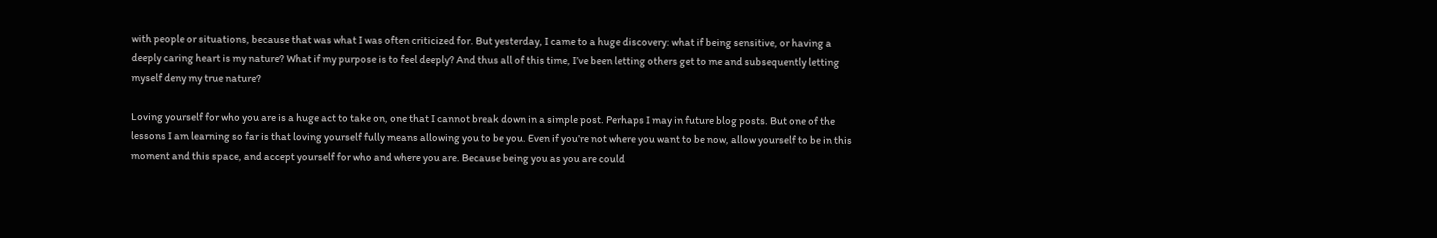with people or situations, because that was what I was often criticized for. But yesterday, I came to a huge discovery: what if being sensitive, or having a deeply caring heart is my nature? What if my purpose is to feel deeply? And thus all of this time, I’ve been letting others get to me and subsequently letting myself deny my true nature?

Loving yourself for who you are is a huge act to take on, one that I cannot break down in a simple post. Perhaps I may in future blog posts. But one of the lessons I am learning so far is that loving yourself fully means allowing you to be you. Even if you’re not where you want to be now, allow yourself to be in this moment and this space, and accept yourself for who and where you are. Because being you as you are could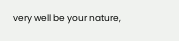very well be your nature,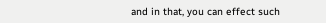and in that, you can effect such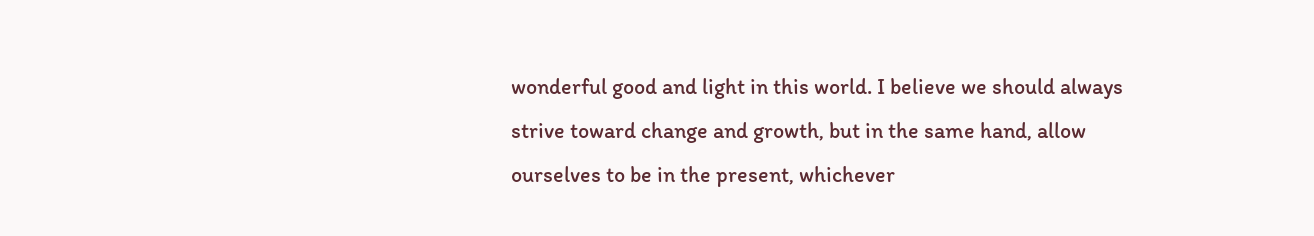wonderful good and light in this world. I believe we should always strive toward change and growth, but in the same hand, allow ourselves to be in the present, whichever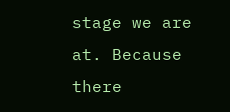stage we are at. Because there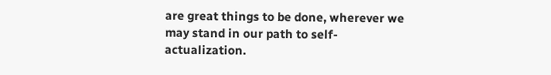are great things to be done, wherever we may stand in our path to self-actualization.